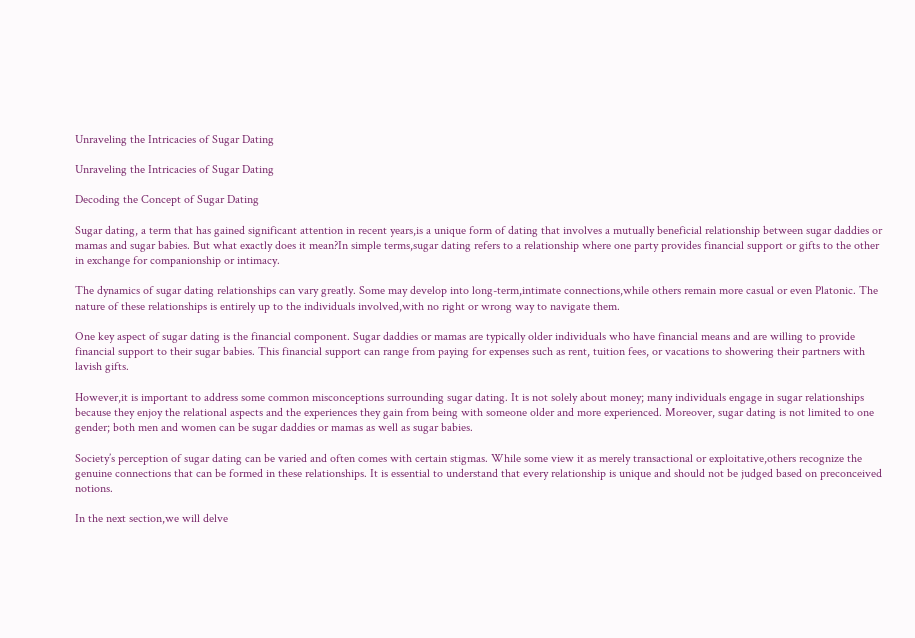Unraveling the Intricacies of Sugar Dating

Unraveling the Intricacies of Sugar Dating

Decoding the Concept of Sugar Dating

Sugar dating, a term that has gained significant attention in recent years,is a unique form of dating that involves a mutually beneficial relationship between sugar daddies or mamas and sugar babies. But what exactly does it mean?In simple terms,sugar dating refers to a relationship where one party provides financial support or gifts to the other in exchange for companionship or intimacy.

The dynamics of sugar dating relationships can vary greatly. Some may develop into long-term,intimate connections,while others remain more casual or even Platonic. The nature of these relationships is entirely up to the individuals involved,with no right or wrong way to navigate them.

One key aspect of sugar dating is the financial component. Sugar daddies or mamas are typically older individuals who have financial means and are willing to provide financial support to their sugar babies. This financial support can range from paying for expenses such as rent, tuition fees, or vacations to showering their partners with lavish gifts.

However,it is important to address some common misconceptions surrounding sugar dating. It is not solely about money; many individuals engage in sugar relationships because they enjoy the relational aspects and the experiences they gain from being with someone older and more experienced. Moreover, sugar dating is not limited to one gender; both men and women can be sugar daddies or mamas as well as sugar babies.

Society’s perception of sugar dating can be varied and often comes with certain stigmas. While some view it as merely transactional or exploitative,others recognize the genuine connections that can be formed in these relationships. It is essential to understand that every relationship is unique and should not be judged based on preconceived notions.

In the next section,we will delve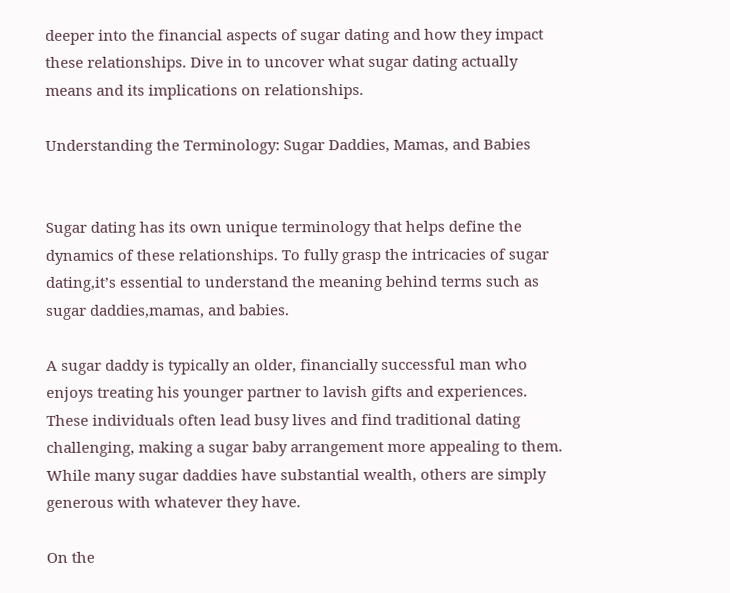deeper into the financial aspects of sugar dating and how they impact these relationships. Dive in to uncover what sugar dating actually means and its implications on relationships.

Understanding the Terminology: Sugar Daddies, Mamas, and Babies


Sugar dating has its own unique terminology that helps define the dynamics of these relationships. To fully grasp the intricacies of sugar dating,it’s essential to understand the meaning behind terms such as sugar daddies,mamas, and babies.

A sugar daddy is typically an older, financially successful man who enjoys treating his younger partner to lavish gifts and experiences. These individuals often lead busy lives and find traditional dating challenging, making a sugar baby arrangement more appealing to them. While many sugar daddies have substantial wealth, others are simply generous with whatever they have.

On the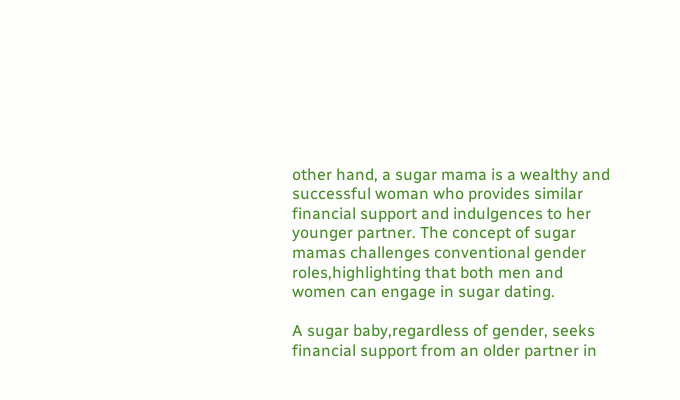other hand, a sugar mama is a wealthy and successful woman who provides similar financial support and indulgences to her younger partner. The concept of sugar mamas challenges conventional gender roles,highlighting that both men and women can engage in sugar dating.

A sugar baby,regardless of gender, seeks financial support from an older partner in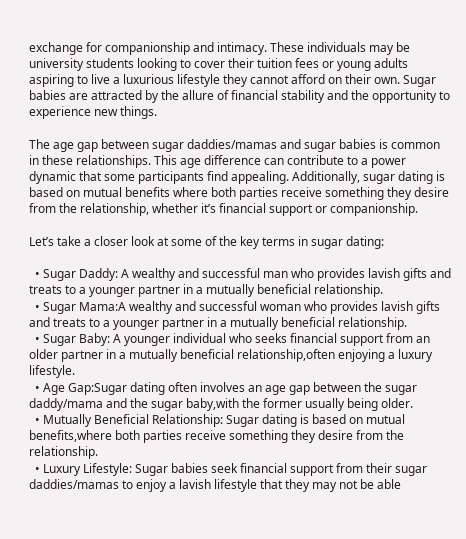exchange for companionship and intimacy. These individuals may be university students looking to cover their tuition fees or young adults aspiring to live a luxurious lifestyle they cannot afford on their own. Sugar babies are attracted by the allure of financial stability and the opportunity to experience new things.

The age gap between sugar daddies/mamas and sugar babies is common in these relationships. This age difference can contribute to a power dynamic that some participants find appealing. Additionally, sugar dating is based on mutual benefits where both parties receive something they desire from the relationship, whether it’s financial support or companionship.

Let’s take a closer look at some of the key terms in sugar dating:

  • Sugar Daddy: A wealthy and successful man who provides lavish gifts and treats to a younger partner in a mutually beneficial relationship.
  • Sugar Mama:A wealthy and successful woman who provides lavish gifts and treats to a younger partner in a mutually beneficial relationship.
  • Sugar Baby: A younger individual who seeks financial support from an older partner in a mutually beneficial relationship,often enjoying a luxury lifestyle.
  • Age Gap:Sugar dating often involves an age gap between the sugar daddy/mama and the sugar baby,with the former usually being older.
  • Mutually Beneficial Relationship: Sugar dating is based on mutual benefits,where both parties receive something they desire from the relationship.
  • Luxury Lifestyle: Sugar babies seek financial support from their sugar daddies/mamas to enjoy a lavish lifestyle that they may not be able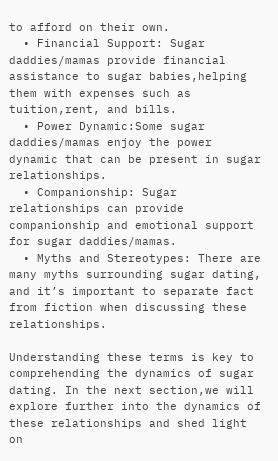to afford on their own.
  • Financial Support: Sugar daddies/mamas provide financial assistance to sugar babies,helping them with expenses such as tuition,rent, and bills.
  • Power Dynamic:Some sugar daddies/mamas enjoy the power dynamic that can be present in sugar relationships.
  • Companionship: Sugar relationships can provide companionship and emotional support for sugar daddies/mamas.
  • Myths and Stereotypes: There are many myths surrounding sugar dating, and it’s important to separate fact from fiction when discussing these relationships.

Understanding these terms is key to comprehending the dynamics of sugar dating. In the next section,we will explore further into the dynamics of these relationships and shed light on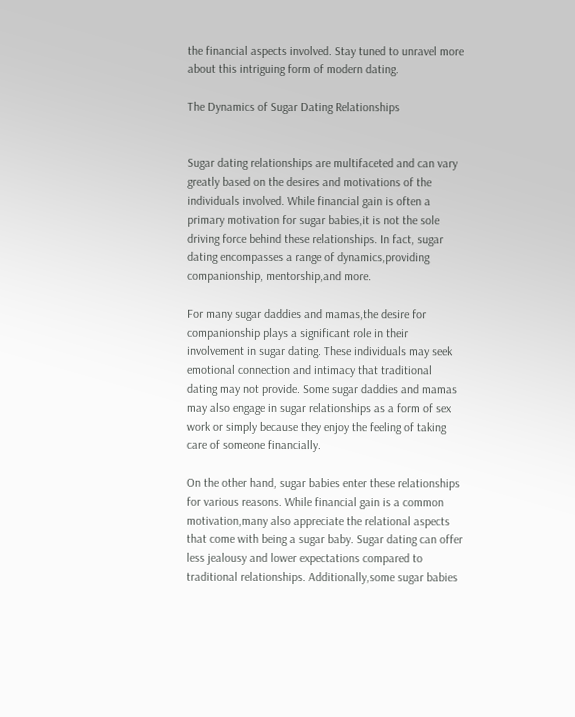the financial aspects involved. Stay tuned to unravel more about this intriguing form of modern dating.

The Dynamics of Sugar Dating Relationships


Sugar dating relationships are multifaceted and can vary greatly based on the desires and motivations of the individuals involved. While financial gain is often a primary motivation for sugar babies,it is not the sole driving force behind these relationships. In fact, sugar dating encompasses a range of dynamics,providing companionship, mentorship,and more.

For many sugar daddies and mamas,the desire for companionship plays a significant role in their involvement in sugar dating. These individuals may seek emotional connection and intimacy that traditional dating may not provide. Some sugar daddies and mamas may also engage in sugar relationships as a form of sex work or simply because they enjoy the feeling of taking care of someone financially.

On the other hand, sugar babies enter these relationships for various reasons. While financial gain is a common motivation,many also appreciate the relational aspects that come with being a sugar baby. Sugar dating can offer less jealousy and lower expectations compared to traditional relationships. Additionally,some sugar babies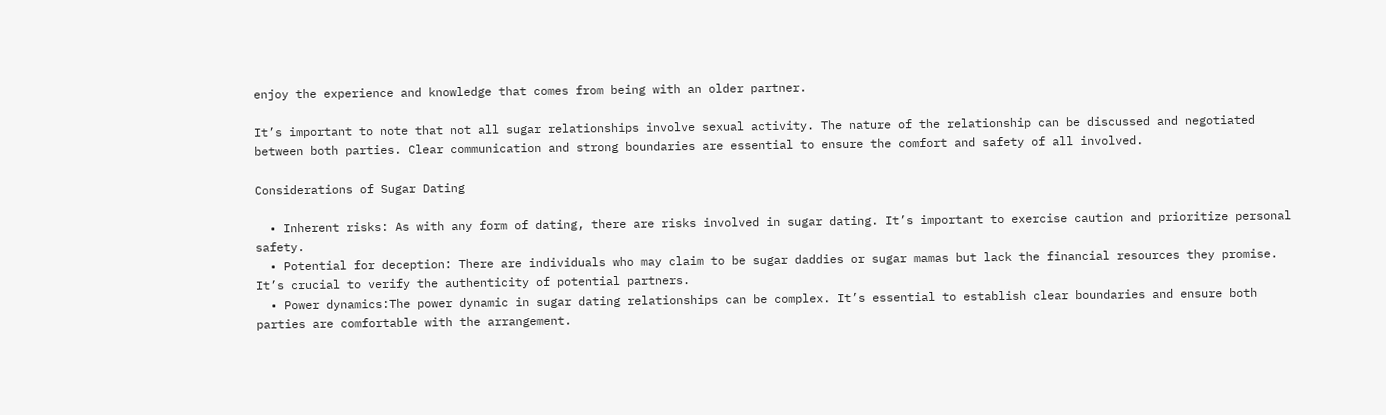enjoy the experience and knowledge that comes from being with an older partner.

It’s important to note that not all sugar relationships involve sexual activity. The nature of the relationship can be discussed and negotiated between both parties. Clear communication and strong boundaries are essential to ensure the comfort and safety of all involved.

Considerations of Sugar Dating

  • Inherent risks: As with any form of dating, there are risks involved in sugar dating. It’s important to exercise caution and prioritize personal safety.
  • Potential for deception: There are individuals who may claim to be sugar daddies or sugar mamas but lack the financial resources they promise. It’s crucial to verify the authenticity of potential partners.
  • Power dynamics:The power dynamic in sugar dating relationships can be complex. It’s essential to establish clear boundaries and ensure both parties are comfortable with the arrangement.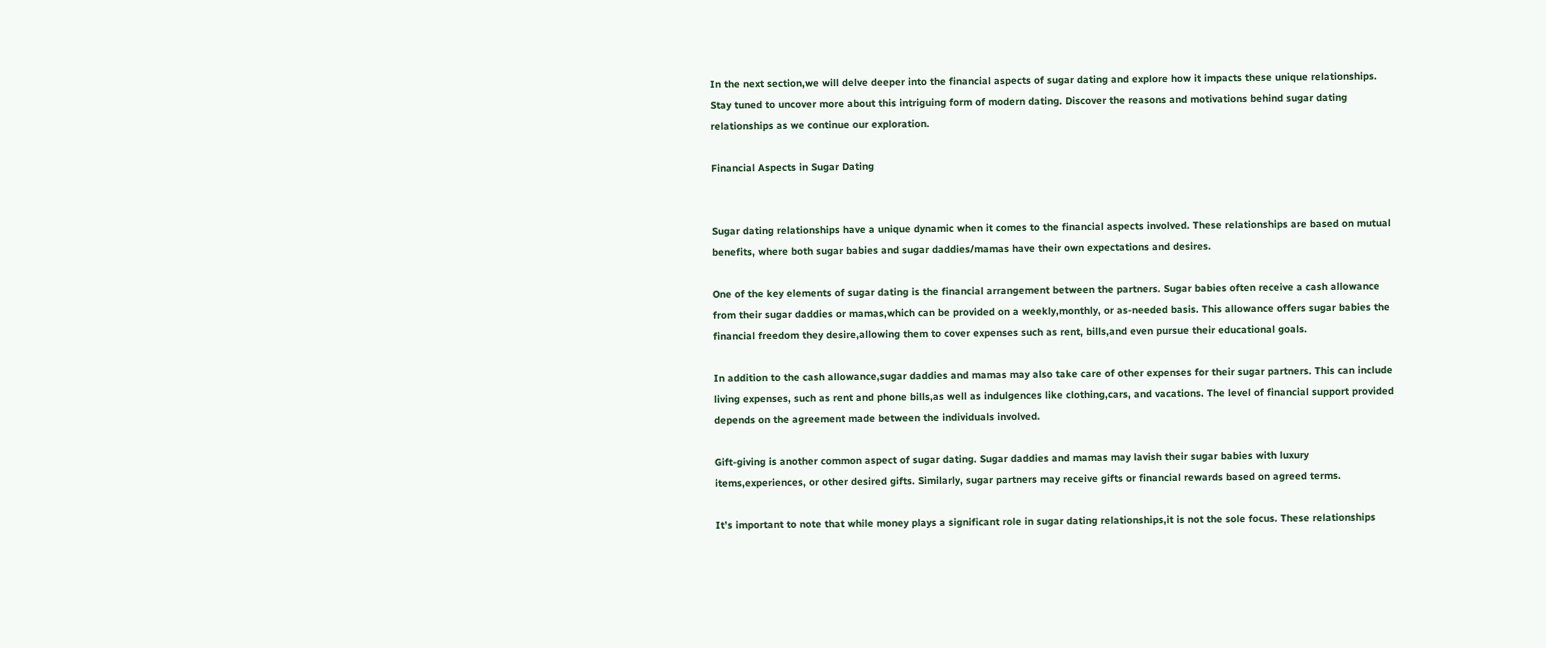In the next section,we will delve deeper into the financial aspects of sugar dating and explore how it impacts these unique relationships. Stay tuned to uncover more about this intriguing form of modern dating. Discover the reasons and motivations behind sugar dating relationships as we continue our exploration.

Financial Aspects in Sugar Dating


Sugar dating relationships have a unique dynamic when it comes to the financial aspects involved. These relationships are based on mutual benefits, where both sugar babies and sugar daddies/mamas have their own expectations and desires.

One of the key elements of sugar dating is the financial arrangement between the partners. Sugar babies often receive a cash allowance from their sugar daddies or mamas,which can be provided on a weekly,monthly, or as-needed basis. This allowance offers sugar babies the financial freedom they desire,allowing them to cover expenses such as rent, bills,and even pursue their educational goals.

In addition to the cash allowance,sugar daddies and mamas may also take care of other expenses for their sugar partners. This can include living expenses, such as rent and phone bills,as well as indulgences like clothing,cars, and vacations. The level of financial support provided depends on the agreement made between the individuals involved.

Gift-giving is another common aspect of sugar dating. Sugar daddies and mamas may lavish their sugar babies with luxury items,experiences, or other desired gifts. Similarly, sugar partners may receive gifts or financial rewards based on agreed terms.

It’s important to note that while money plays a significant role in sugar dating relationships,it is not the sole focus. These relationships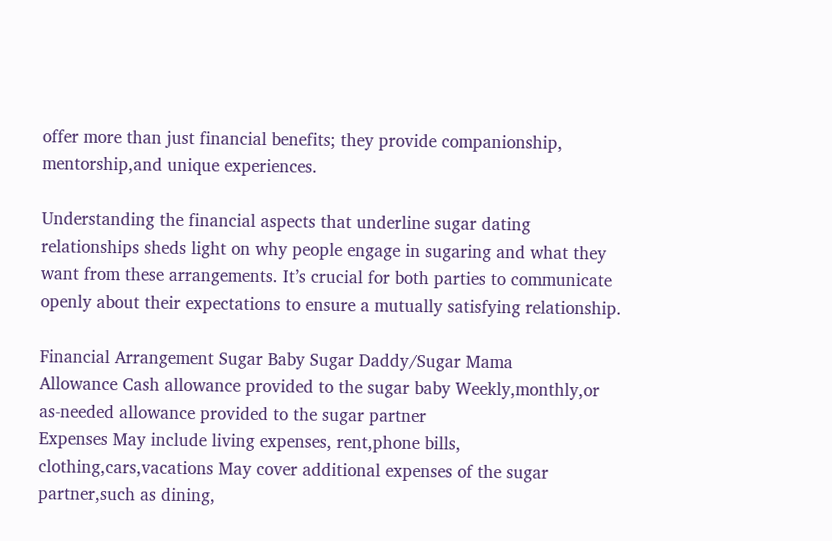offer more than just financial benefits; they provide companionship, mentorship,and unique experiences.

Understanding the financial aspects that underline sugar dating relationships sheds light on why people engage in sugaring and what they want from these arrangements. It’s crucial for both parties to communicate openly about their expectations to ensure a mutually satisfying relationship.

Financial Arrangement Sugar Baby Sugar Daddy/Sugar Mama
Allowance Cash allowance provided to the sugar baby Weekly,monthly,or as-needed allowance provided to the sugar partner
Expenses May include living expenses, rent,phone bills, clothing,cars,vacations May cover additional expenses of the sugar partner,such as dining,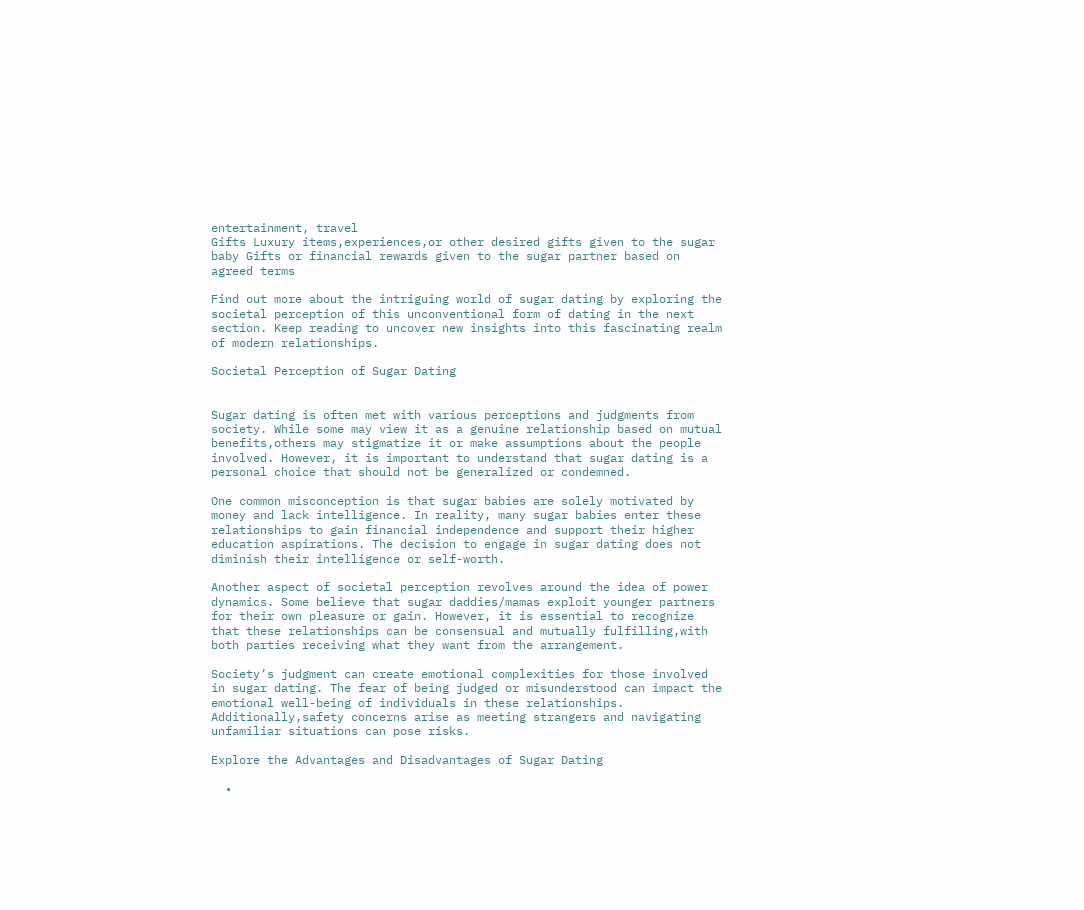entertainment, travel
Gifts Luxury items,experiences,or other desired gifts given to the sugar baby Gifts or financial rewards given to the sugar partner based on agreed terms

Find out more about the intriguing world of sugar dating by exploring the societal perception of this unconventional form of dating in the next section. Keep reading to uncover new insights into this fascinating realm of modern relationships.

Societal Perception of Sugar Dating


Sugar dating is often met with various perceptions and judgments from society. While some may view it as a genuine relationship based on mutual benefits,others may stigmatize it or make assumptions about the people involved. However, it is important to understand that sugar dating is a personal choice that should not be generalized or condemned.

One common misconception is that sugar babies are solely motivated by money and lack intelligence. In reality, many sugar babies enter these relationships to gain financial independence and support their higher education aspirations. The decision to engage in sugar dating does not diminish their intelligence or self-worth.

Another aspect of societal perception revolves around the idea of power dynamics. Some believe that sugar daddies/mamas exploit younger partners for their own pleasure or gain. However, it is essential to recognize that these relationships can be consensual and mutually fulfilling,with both parties receiving what they want from the arrangement.

Society’s judgment can create emotional complexities for those involved in sugar dating. The fear of being judged or misunderstood can impact the emotional well-being of individuals in these relationships. Additionally,safety concerns arise as meeting strangers and navigating unfamiliar situations can pose risks.

Explore the Advantages and Disadvantages of Sugar Dating

  •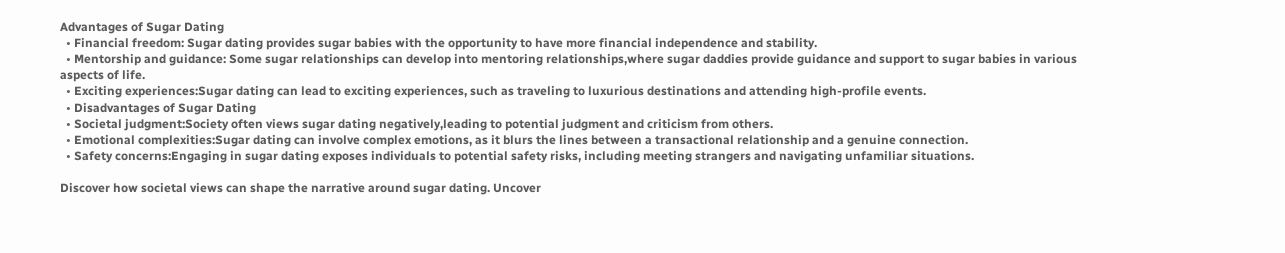Advantages of Sugar Dating
  • Financial freedom: Sugar dating provides sugar babies with the opportunity to have more financial independence and stability.
  • Mentorship and guidance: Some sugar relationships can develop into mentoring relationships,where sugar daddies provide guidance and support to sugar babies in various aspects of life.
  • Exciting experiences:Sugar dating can lead to exciting experiences, such as traveling to luxurious destinations and attending high-profile events.
  • Disadvantages of Sugar Dating
  • Societal judgment:Society often views sugar dating negatively,leading to potential judgment and criticism from others.
  • Emotional complexities:Sugar dating can involve complex emotions, as it blurs the lines between a transactional relationship and a genuine connection.
  • Safety concerns:Engaging in sugar dating exposes individuals to potential safety risks, including meeting strangers and navigating unfamiliar situations.

Discover how societal views can shape the narrative around sugar dating. Uncover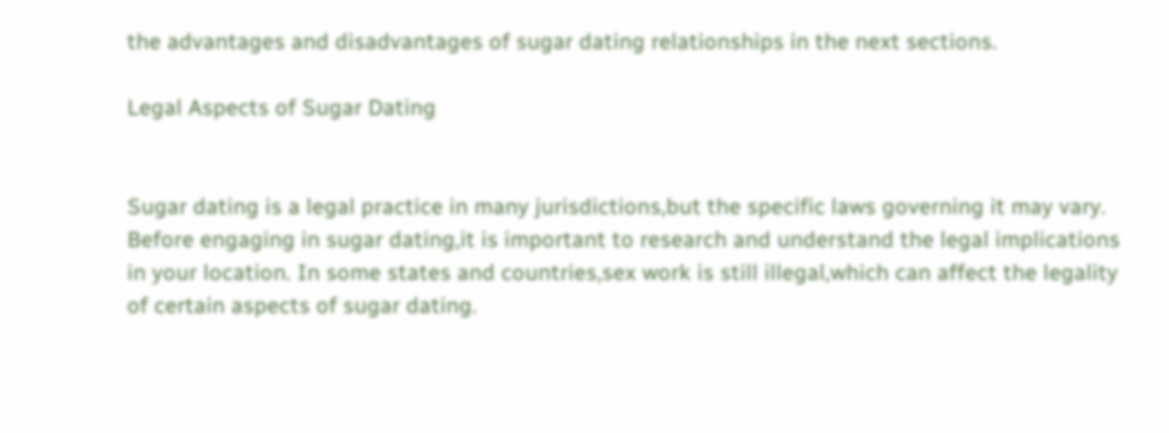the advantages and disadvantages of sugar dating relationships in the next sections.

Legal Aspects of Sugar Dating


Sugar dating is a legal practice in many jurisdictions,but the specific laws governing it may vary. Before engaging in sugar dating,it is important to research and understand the legal implications in your location. In some states and countries,sex work is still illegal,which can affect the legality of certain aspects of sugar dating.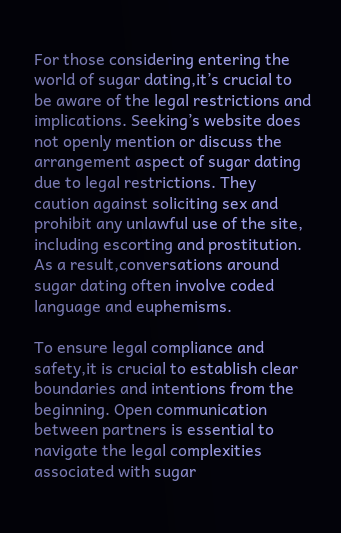For those considering entering the world of sugar dating,it’s crucial to be aware of the legal restrictions and implications. Seeking’s website does not openly mention or discuss the arrangement aspect of sugar dating due to legal restrictions. They caution against soliciting sex and prohibit any unlawful use of the site, including escorting and prostitution. As a result,conversations around sugar dating often involve coded language and euphemisms.

To ensure legal compliance and safety,it is crucial to establish clear boundaries and intentions from the beginning. Open communication between partners is essential to navigate the legal complexities associated with sugar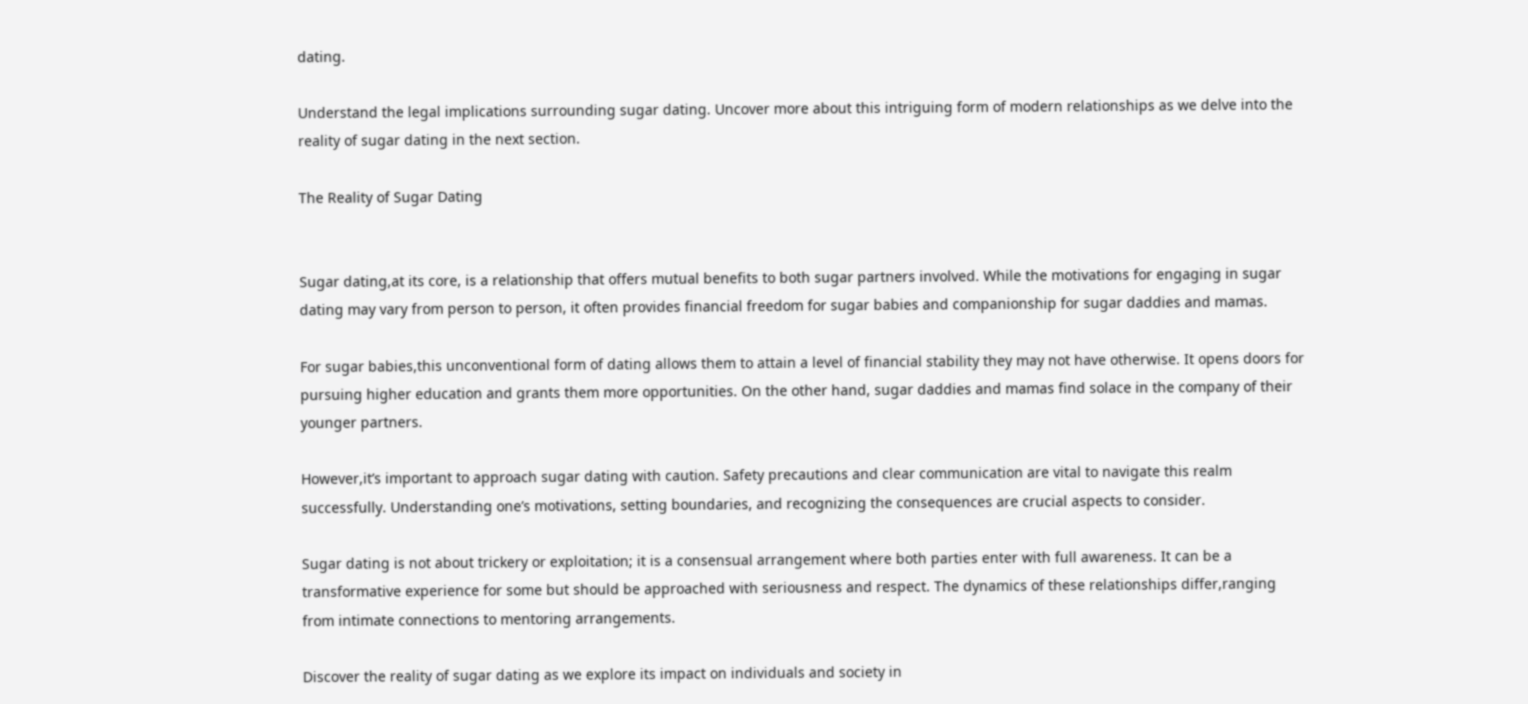dating.

Understand the legal implications surrounding sugar dating. Uncover more about this intriguing form of modern relationships as we delve into the reality of sugar dating in the next section.

The Reality of Sugar Dating


Sugar dating,at its core, is a relationship that offers mutual benefits to both sugar partners involved. While the motivations for engaging in sugar dating may vary from person to person, it often provides financial freedom for sugar babies and companionship for sugar daddies and mamas.

For sugar babies,this unconventional form of dating allows them to attain a level of financial stability they may not have otherwise. It opens doors for pursuing higher education and grants them more opportunities. On the other hand, sugar daddies and mamas find solace in the company of their younger partners.

However,it’s important to approach sugar dating with caution. Safety precautions and clear communication are vital to navigate this realm successfully. Understanding one’s motivations, setting boundaries, and recognizing the consequences are crucial aspects to consider.

Sugar dating is not about trickery or exploitation; it is a consensual arrangement where both parties enter with full awareness. It can be a transformative experience for some but should be approached with seriousness and respect. The dynamics of these relationships differ,ranging from intimate connections to mentoring arrangements.

Discover the reality of sugar dating as we explore its impact on individuals and society in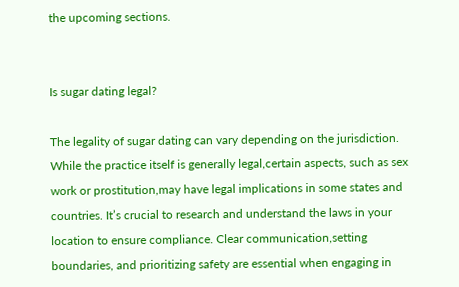the upcoming sections.


Is sugar dating legal?

The legality of sugar dating can vary depending on the jurisdiction. While the practice itself is generally legal,certain aspects, such as sex work or prostitution,may have legal implications in some states and countries. It’s crucial to research and understand the laws in your location to ensure compliance. Clear communication,setting boundaries, and prioritizing safety are essential when engaging in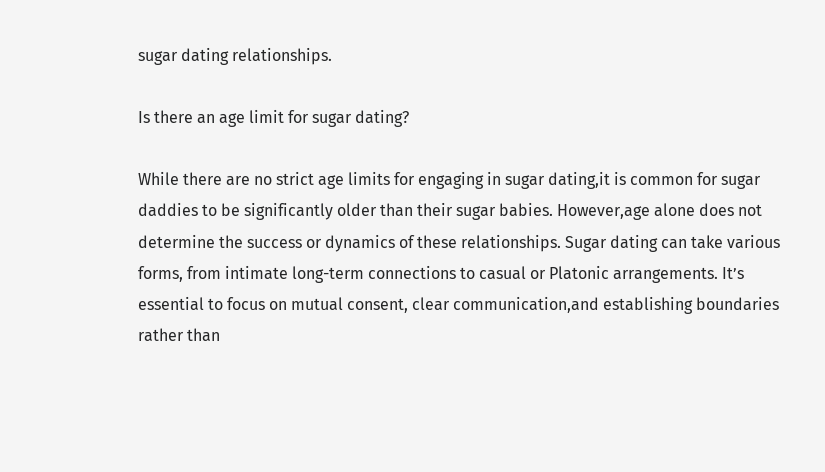sugar dating relationships.

Is there an age limit for sugar dating?

While there are no strict age limits for engaging in sugar dating,it is common for sugar daddies to be significantly older than their sugar babies. However,age alone does not determine the success or dynamics of these relationships. Sugar dating can take various forms, from intimate long-term connections to casual or Platonic arrangements. It’s essential to focus on mutual consent, clear communication,and establishing boundaries rather than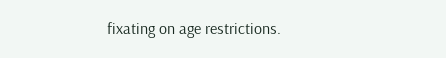fixating on age restrictions.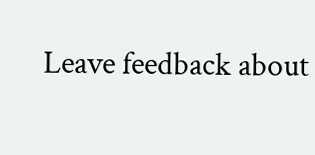Leave feedback about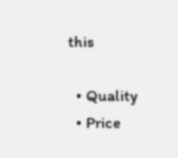this

  • Quality
  • Price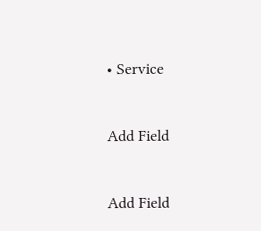• Service


Add Field


Add Field